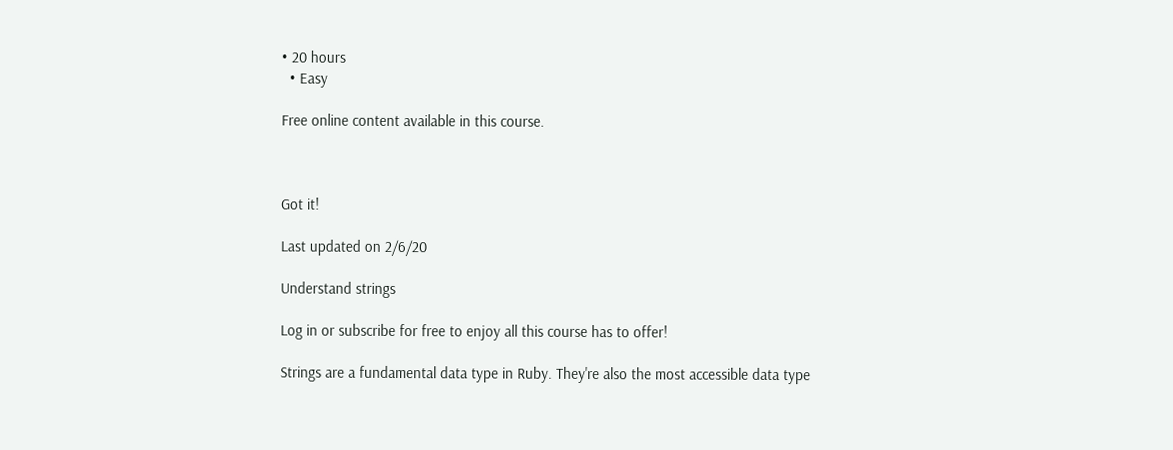• 20 hours
  • Easy

Free online content available in this course.



Got it!

Last updated on 2/6/20

Understand strings

Log in or subscribe for free to enjoy all this course has to offer!

Strings are a fundamental data type in Ruby. They're also the most accessible data type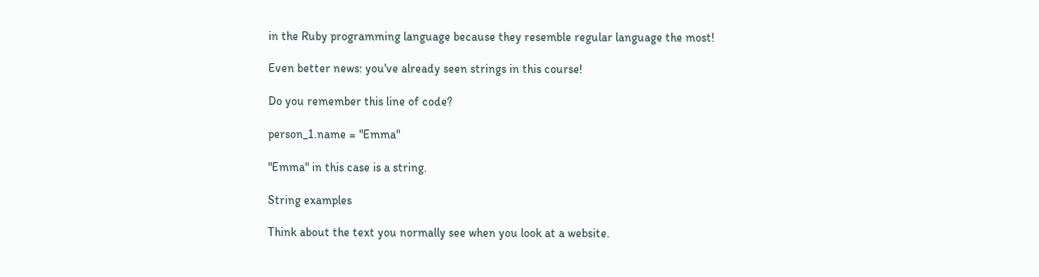in the Ruby programming language because they resemble regular language the most!

Even better news: you've already seen strings in this course!

Do you remember this line of code?

person_1.name = "Emma"

"Emma" in this case is a string.

String examples

Think about the text you normally see when you look at a website.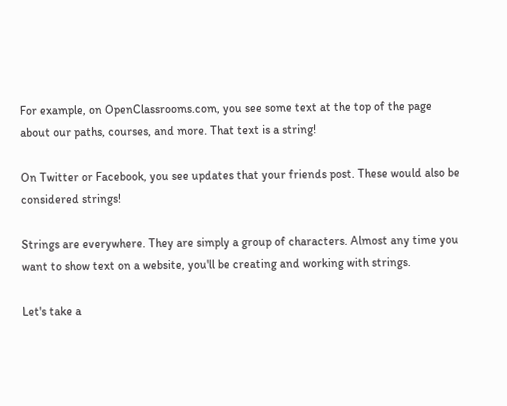For example, on OpenClassrooms.com, you see some text at the top of the page about our paths, courses, and more. That text is a string!

On Twitter or Facebook, you see updates that your friends post. These would also be considered strings!

Strings are everywhere. They are simply a group of characters. Almost any time you want to show text on a website, you'll be creating and working with strings.

Let's take a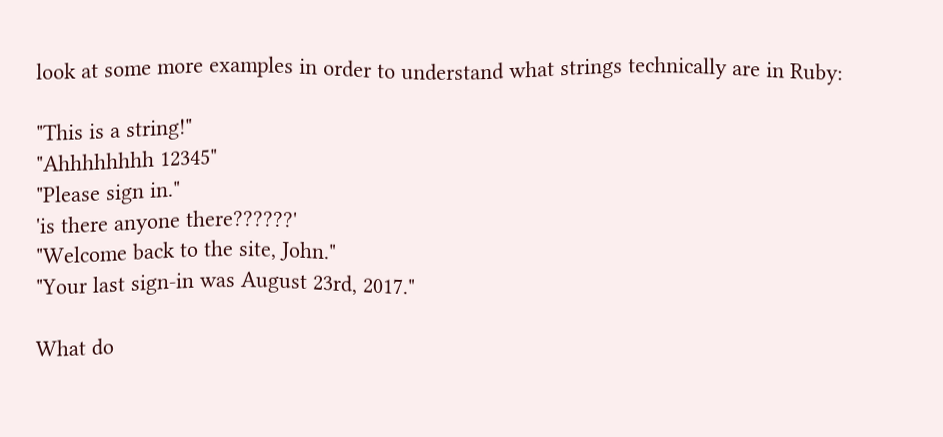look at some more examples in order to understand what strings technically are in Ruby:

"This is a string!"
"Ahhhhhhhh 12345"
"Please sign in."
'is there anyone there??????'
"Welcome back to the site, John."
"Your last sign-in was August 23rd, 2017."

What do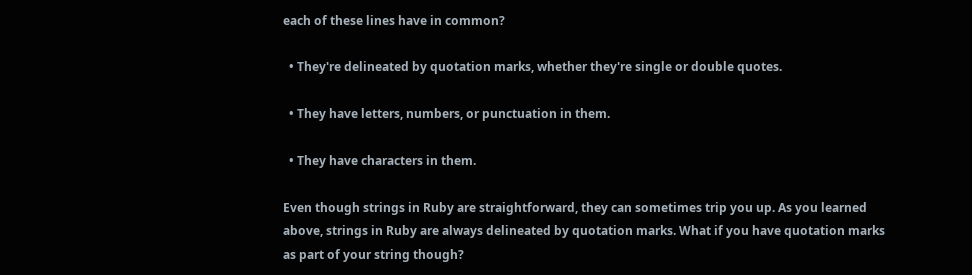each of these lines have in common?

  • They're delineated by quotation marks, whether they're single or double quotes.

  • They have letters, numbers, or punctuation in them.

  • They have characters in them.

Even though strings in Ruby are straightforward, they can sometimes trip you up. As you learned above, strings in Ruby are always delineated by quotation marks. What if you have quotation marks as part of your string though?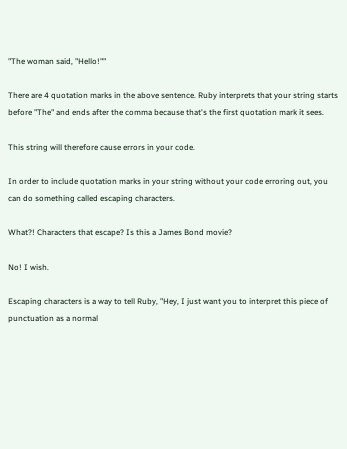"The woman said, "Hello!""

There are 4 quotation marks in the above sentence. Ruby interprets that your string starts before "The" and ends after the comma because that's the first quotation mark it sees.

This string will therefore cause errors in your code.

In order to include quotation marks in your string without your code erroring out, you can do something called escaping characters.

What?! Characters that escape? Is this a James Bond movie?

No! I wish.

Escaping characters is a way to tell Ruby, "Hey, I just want you to interpret this piece of punctuation as a normal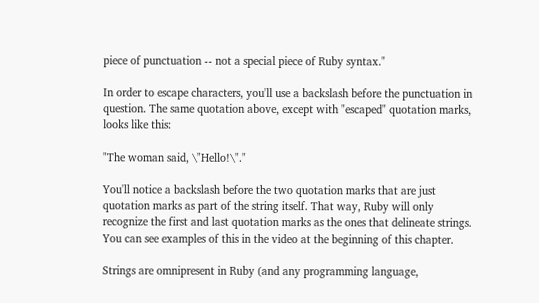piece of punctuation -- not a special piece of Ruby syntax."

In order to escape characters, you'll use a backslash before the punctuation in question. The same quotation above, except with "escaped" quotation marks, looks like this:

"The woman said, \"Hello!\"."

You'll notice a backslash before the two quotation marks that are just quotation marks as part of the string itself. That way, Ruby will only recognize the first and last quotation marks as the ones that delineate strings.  You can see examples of this in the video at the beginning of this chapter.

Strings are omnipresent in Ruby (and any programming language,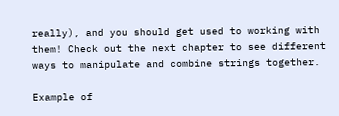really), and you should get used to working with them! Check out the next chapter to see different ways to manipulate and combine strings together.

Example of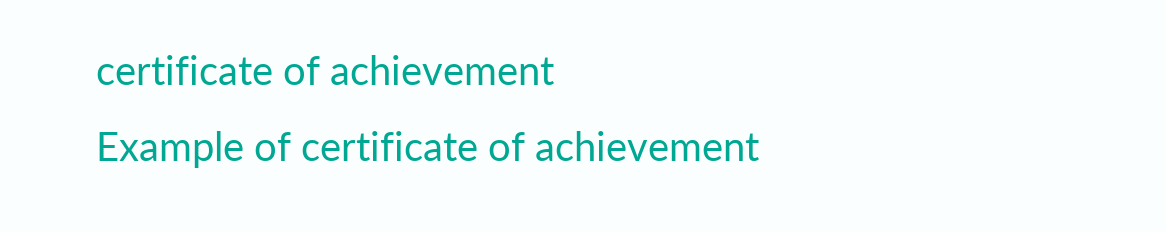certificate of achievement
Example of certificate of achievement